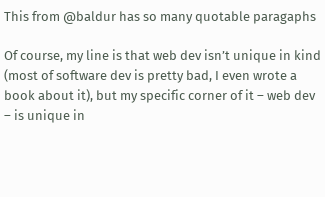This from @baldur has so many quotable paragaphs

Of course, my line is that web dev isn’t unique in kind (most of software dev is pretty bad, I even wrote a book about it), but my specific corner of it – web dev – is unique in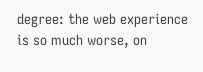degree: the web experience is so much worse, on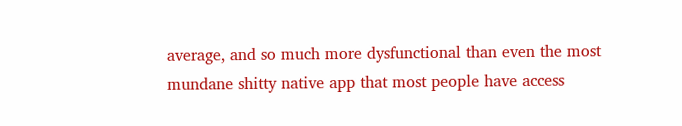average, and so much more dysfunctional than even the most mundane shitty native app that most people have access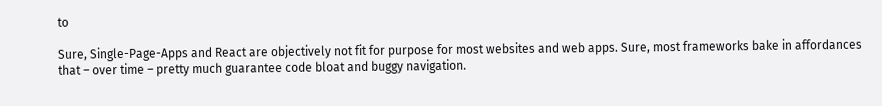to

Sure, Single-Page-Apps and React are objectively not fit for purpose for most websites and web apps. Sure, most frameworks bake in affordances that – over time – pretty much guarantee code bloat and buggy navigation.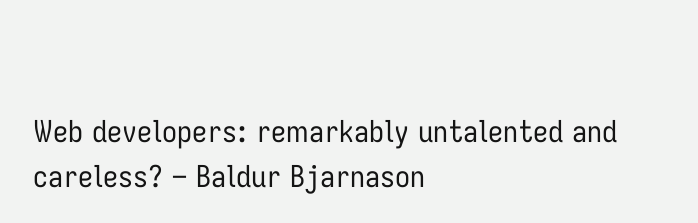Web developers: remarkably untalented and careless? – Baldur Bjarnason